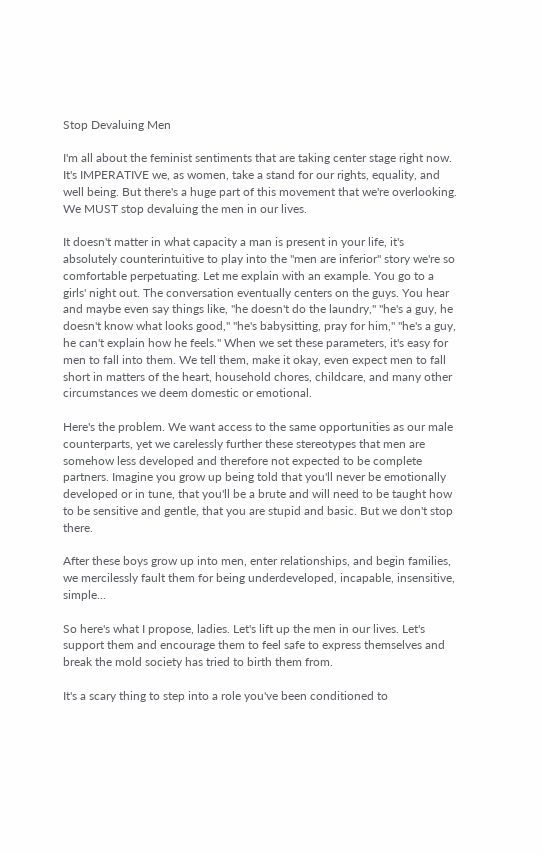Stop Devaluing Men

I'm all about the feminist sentiments that are taking center stage right now. It's IMPERATIVE we, as women, take a stand for our rights, equality, and well being. But there's a huge part of this movement that we're overlooking. We MUST stop devaluing the men in our lives.

It doesn't matter in what capacity a man is present in your life, it's absolutely counterintuitive to play into the "men are inferior" story we're so comfortable perpetuating. Let me explain with an example. You go to a girls' night out. The conversation eventually centers on the guys. You hear and maybe even say things like, "he doesn't do the laundry," "he's a guy, he doesn't know what looks good," "he's babysitting, pray for him," "he's a guy, he can't explain how he feels." When we set these parameters, it's easy for men to fall into them. We tell them, make it okay, even expect men to fall short in matters of the heart, household chores, childcare, and many other circumstances we deem domestic or emotional.

Here's the problem. We want access to the same opportunities as our male counterparts, yet we carelessly further these stereotypes that men are somehow less developed and therefore not expected to be complete partners. Imagine you grow up being told that you'll never be emotionally developed or in tune, that you'll be a brute and will need to be taught how to be sensitive and gentle, that you are stupid and basic. But we don't stop there.

After these boys grow up into men, enter relationships, and begin families, we mercilessly fault them for being underdeveloped, incapable, insensitive, simple...

So here's what I propose, ladies. Let's lift up the men in our lives. Let's support them and encourage them to feel safe to express themselves and break the mold society has tried to birth them from.

It's a scary thing to step into a role you've been conditioned to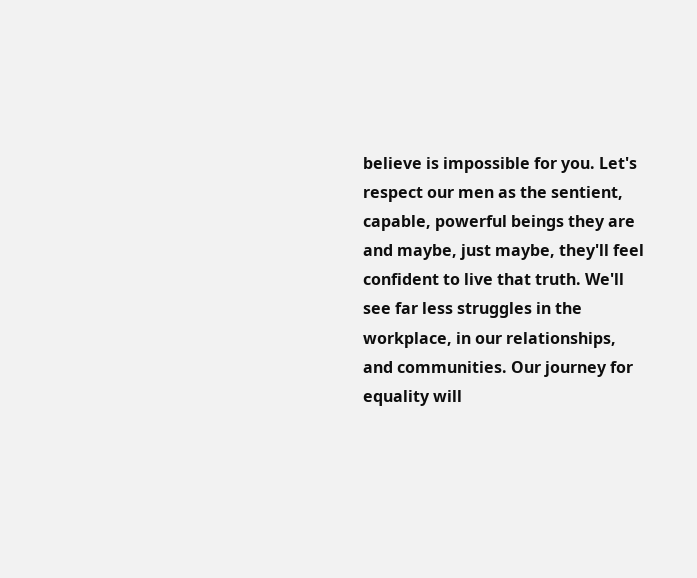believe is impossible for you. Let's respect our men as the sentient, capable, powerful beings they are and maybe, just maybe, they'll feel confident to live that truth. We'll see far less struggles in the workplace, in our relationships, and communities. Our journey for equality will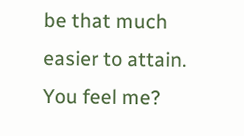be that much easier to attain. You feel me?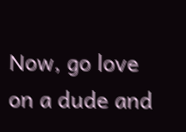Now, go love on a dude and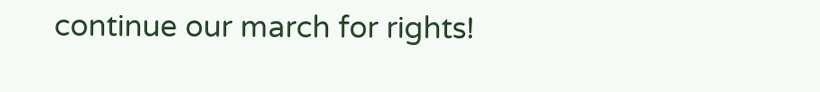continue our march for rights!